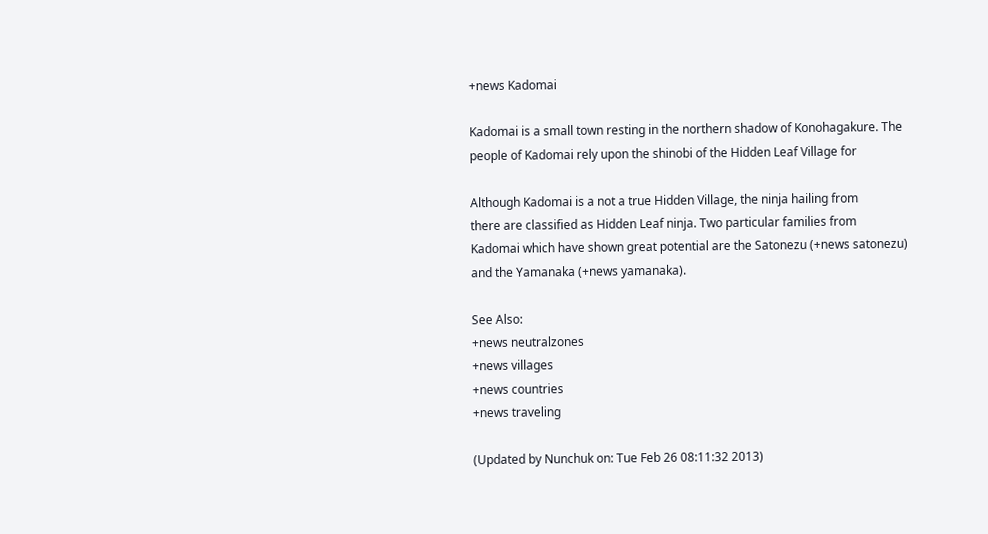+news Kadomai

Kadomai is a small town resting in the northern shadow of Konohagakure. The
people of Kadomai rely upon the shinobi of the Hidden Leaf Village for

Although Kadomai is a not a true Hidden Village, the ninja hailing from
there are classified as Hidden Leaf ninja. Two particular families from
Kadomai which have shown great potential are the Satonezu (+news satonezu)
and the Yamanaka (+news yamanaka).

See Also:
+news neutralzones
+news villages
+news countries
+news traveling

(Updated by Nunchuk on: Tue Feb 26 08:11:32 2013)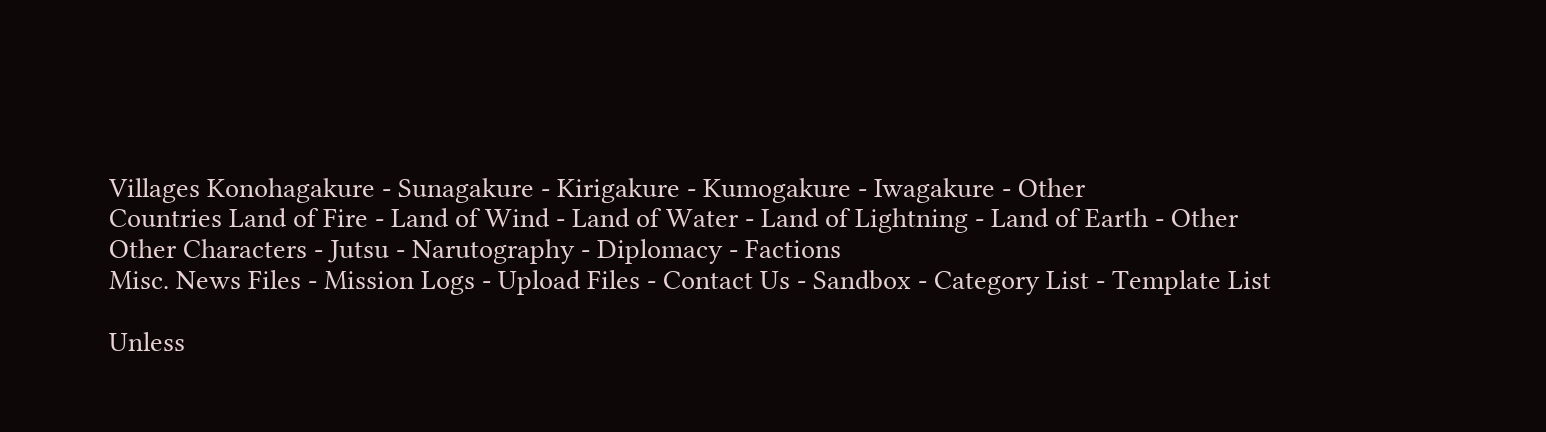Villages Konohagakure - Sunagakure - Kirigakure - Kumogakure - Iwagakure - Other
Countries Land of Fire - Land of Wind - Land of Water - Land of Lightning - Land of Earth - Other
Other Characters - Jutsu - Narutography - Diplomacy - Factions
Misc. News Files - Mission Logs - Upload Files - Contact Us - Sandbox - Category List - Template List

Unless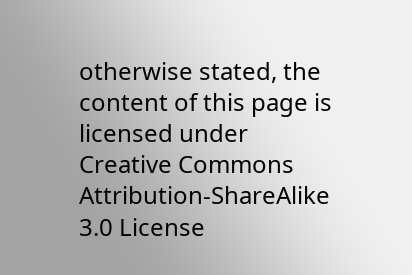otherwise stated, the content of this page is licensed under Creative Commons Attribution-ShareAlike 3.0 License